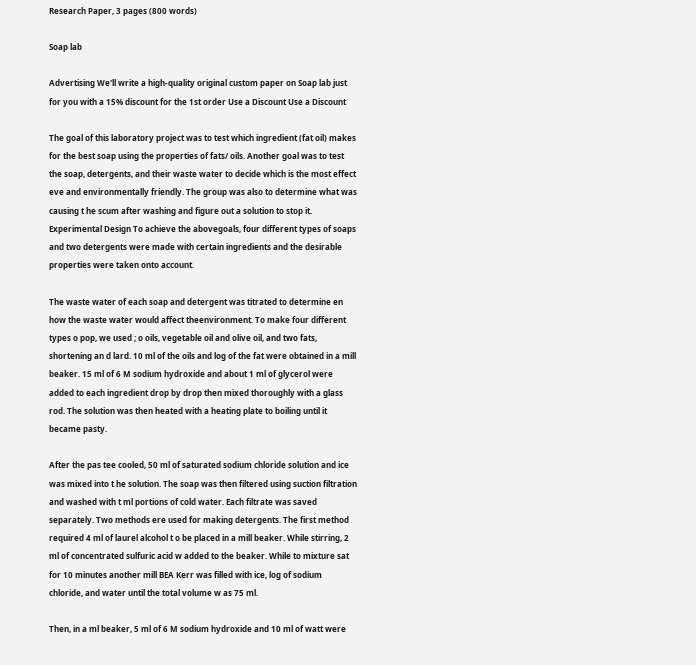Research Paper, 3 pages (800 words)

Soap lab

Advertising We'll write a high-quality original custom paper on Soap lab just for you with a 15% discount for the 1st order Use a Discount Use a Discount

The goal of this laboratory project was to test which ingredient (fat oil) makes for the best soap using the properties of fats/ oils. Another goal was to test the soap, detergents, and their waste water to decide which is the most effect eve and environmentally friendly. The group was also to determine what was causing t he scum after washing and figure out a solution to stop it. Experimental Design To achieve the abovegoals, four different types of soaps and two detergents were made with certain ingredients and the desirable properties were taken onto account.

The waste water of each soap and detergent was titrated to determine en how the waste water would affect theenvironment. To make four different types o pop, we used ; o oils, vegetable oil and olive oil, and two fats, shortening an d lard. 10 ml of the oils and log of the fat were obtained in a mill beaker. 15 ml of 6 M sodium hydroxide and about 1 ml of glycerol were added to each ingredient drop by drop then mixed thoroughly with a glass rod. The solution was then heated with a heating plate to boiling until it became pasty.

After the pas tee cooled, 50 ml of saturated sodium chloride solution and ice was mixed into t he solution. The soap was then filtered using suction filtration and washed with t ml portions of cold water. Each filtrate was saved separately. Two methods ere used for making detergents. The first method required 4 ml of laurel alcohol t o be placed in a mill beaker. While stirring, 2 ml of concentrated sulfuric acid w added to the beaker. While to mixture sat for 10 minutes another mill BEA Kerr was filled with ice, log of sodium chloride, and water until the total volume w as 75 ml.

Then, in a ml beaker, 5 ml of 6 M sodium hydroxide and 10 ml of watt were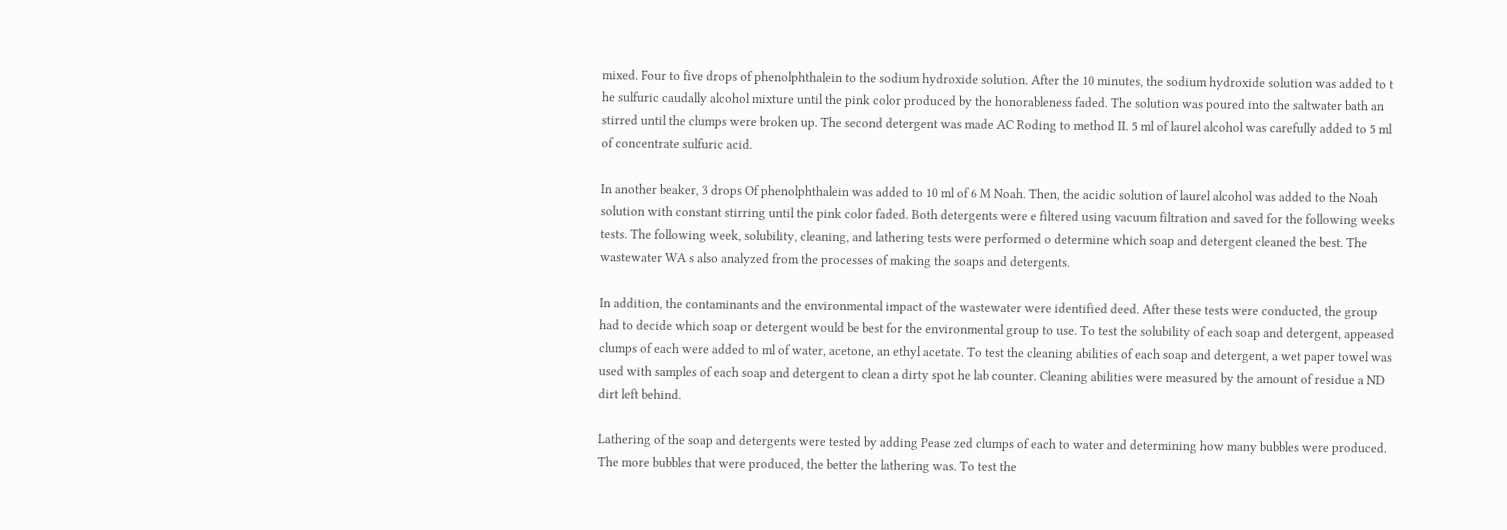mixed. Four to five drops of phenolphthalein to the sodium hydroxide solution. After the 10 minutes, the sodium hydroxide solution was added to t he sulfuric caudally alcohol mixture until the pink color produced by the honorableness faded. The solution was poured into the saltwater bath an stirred until the clumps were broken up. The second detergent was made AC Roding to method II. 5 ml of laurel alcohol was carefully added to 5 ml of concentrate sulfuric acid.

In another beaker, 3 drops Of phenolphthalein was added to 10 ml of 6 M Noah. Then, the acidic solution of laurel alcohol was added to the Noah solution with constant stirring until the pink color faded. Both detergents were e filtered using vacuum filtration and saved for the following weeks tests. The following week, solubility, cleaning, and lathering tests were performed o determine which soap and detergent cleaned the best. The wastewater WA s also analyzed from the processes of making the soaps and detergents.

In addition, the contaminants and the environmental impact of the wastewater were identified deed. After these tests were conducted, the group had to decide which soap or detergent would be best for the environmental group to use. To test the solubility of each soap and detergent, appeased clumps of each were added to ml of water, acetone, an ethyl acetate. To test the cleaning abilities of each soap and detergent, a wet paper towel was used with samples of each soap and detergent to clean a dirty spot he lab counter. Cleaning abilities were measured by the amount of residue a ND dirt left behind.

Lathering of the soap and detergents were tested by adding Pease zed clumps of each to water and determining how many bubbles were produced. The more bubbles that were produced, the better the lathering was. To test the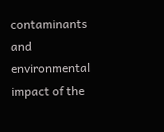contaminants and environmental impact of the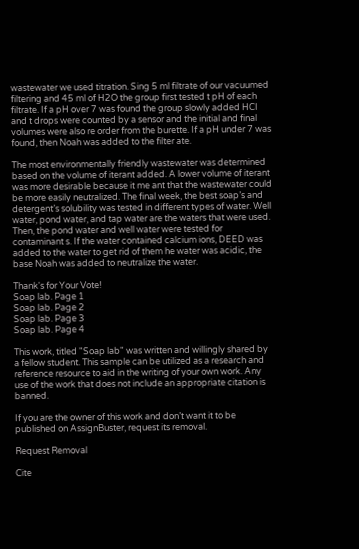wastewater we used titration. Sing 5 ml filtrate of our vacuumed filtering and 45 ml of H2O the group first tested t pH of each filtrate. If a pH over 7 was found the group slowly added HCI and t drops were counted by a sensor and the initial and final volumes were also re order from the burette. If a pH under 7 was found, then Noah was added to the filter ate.

The most environmentally friendly wastewater was determined based on the volume of iterant added. A lower volume of iterant was more desirable because it me ant that the wastewater could be more easily neutralized. The final week, the best soap’s and detergent’s solubility was tested in different types of water. Well water, pond water, and tap water are the waters that were used. Then, the pond water and well water were tested for contaminant s. If the water contained calcium ions, DEED was added to the water to get rid of them he water was acidic, the base Noah was added to neutralize the water.

Thank's for Your Vote!
Soap lab. Page 1
Soap lab. Page 2
Soap lab. Page 3
Soap lab. Page 4

This work, titled "Soap lab" was written and willingly shared by a fellow student. This sample can be utilized as a research and reference resource to aid in the writing of your own work. Any use of the work that does not include an appropriate citation is banned.

If you are the owner of this work and don’t want it to be published on AssignBuster, request its removal.

Request Removal

Cite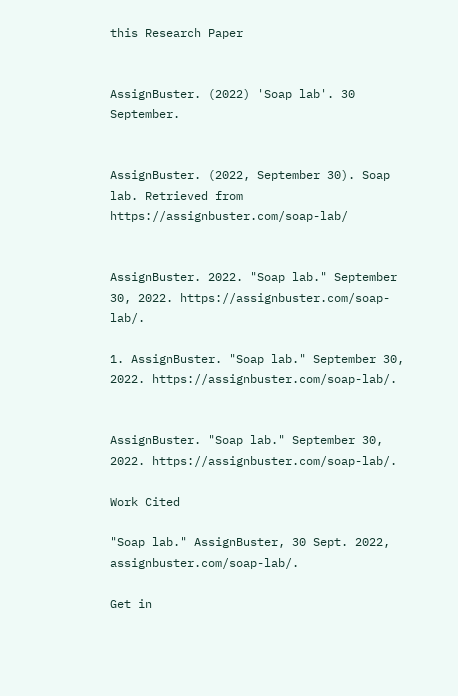this Research Paper


AssignBuster. (2022) 'Soap lab'. 30 September.


AssignBuster. (2022, September 30). Soap lab. Retrieved from https://assignbuster.com/soap-lab/


AssignBuster. 2022. "Soap lab." September 30, 2022. https://assignbuster.com/soap-lab/.

1. AssignBuster. "Soap lab." September 30, 2022. https://assignbuster.com/soap-lab/.


AssignBuster. "Soap lab." September 30, 2022. https://assignbuster.com/soap-lab/.

Work Cited

"Soap lab." AssignBuster, 30 Sept. 2022, assignbuster.com/soap-lab/.

Get in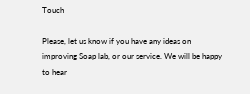Touch

Please, let us know if you have any ideas on improving Soap lab, or our service. We will be happy to hear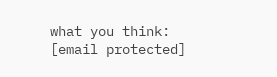what you think: [email protected]